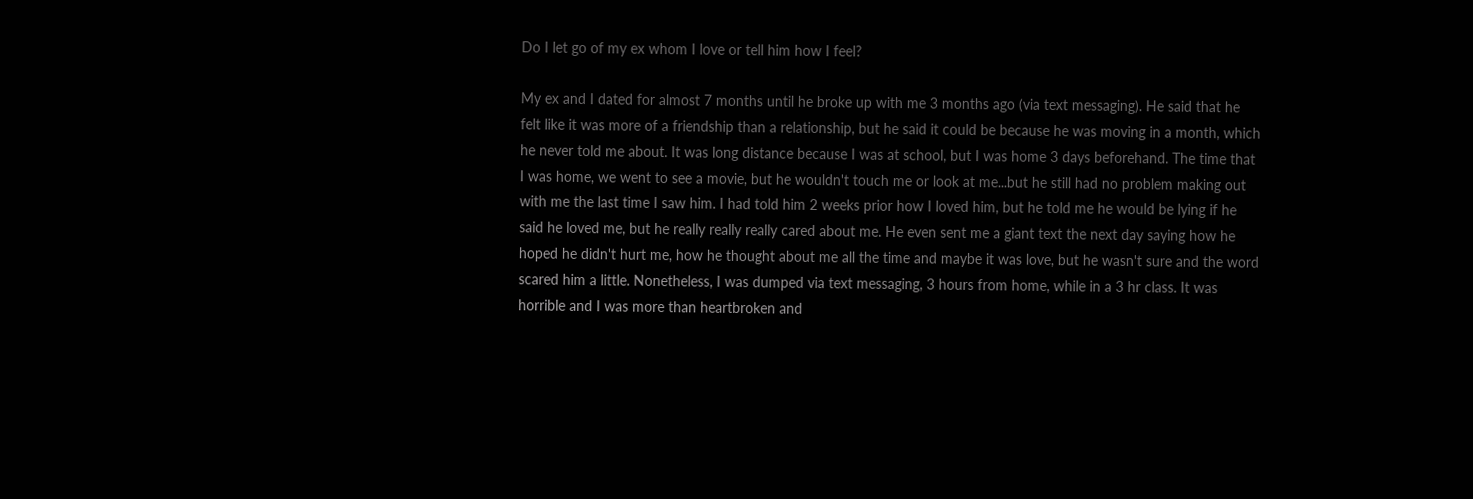Do I let go of my ex whom I love or tell him how I feel?

My ex and I dated for almost 7 months until he broke up with me 3 months ago (via text messaging). He said that he felt like it was more of a friendship than a relationship, but he said it could be because he was moving in a month, which he never told me about. It was long distance because I was at school, but I was home 3 days beforehand. The time that I was home, we went to see a movie, but he wouldn't touch me or look at me...but he still had no problem making out with me the last time I saw him. I had told him 2 weeks prior how I loved him, but he told me he would be lying if he said he loved me, but he really really really cared about me. He even sent me a giant text the next day saying how he hoped he didn't hurt me, how he thought about me all the time and maybe it was love, but he wasn't sure and the word scared him a little. Nonetheless, I was dumped via text messaging, 3 hours from home, while in a 3 hr class. It was horrible and I was more than heartbroken and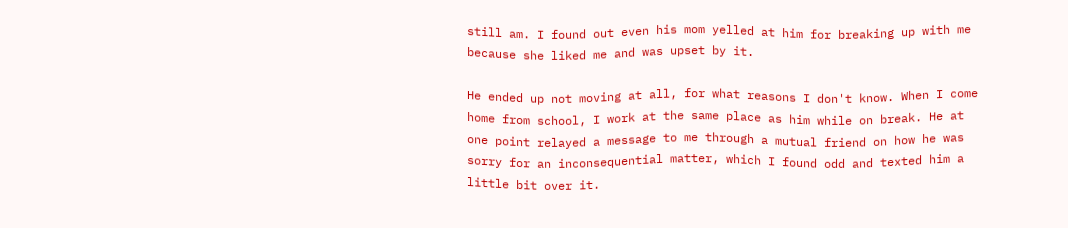still am. I found out even his mom yelled at him for breaking up with me because she liked me and was upset by it.

He ended up not moving at all, for what reasons I don't know. When I come home from school, I work at the same place as him while on break. He at one point relayed a message to me through a mutual friend on how he was sorry for an inconsequential matter, which I found odd and texted him a little bit over it.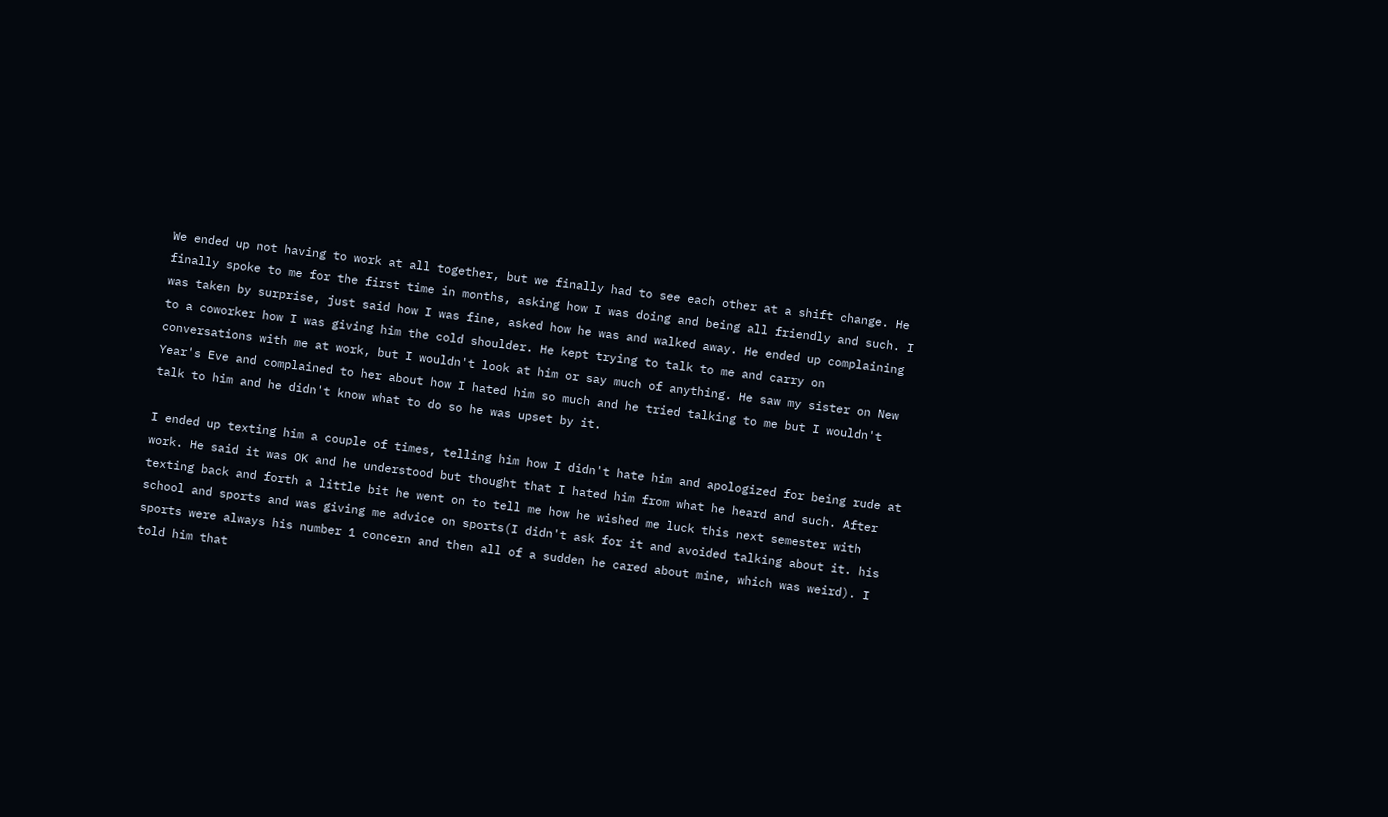We ended up not having to work at all together, but we finally had to see each other at a shift change. He finally spoke to me for the first time in months, asking how I was doing and being all friendly and such. I was taken by surprise, just said how I was fine, asked how he was and walked away. He ended up complaining to a coworker how I was giving him the cold shoulder. He kept trying to talk to me and carry on conversations with me at work, but I wouldn't look at him or say much of anything. He saw my sister on New Year's Eve and complained to her about how I hated him so much and he tried talking to me but I wouldn't talk to him and he didn't know what to do so he was upset by it.

I ended up texting him a couple of times, telling him how I didn't hate him and apologized for being rude at work. He said it was OK and he understood but thought that I hated him from what he heard and such. After texting back and forth a little bit he went on to tell me how he wished me luck this next semester with school and sports and was giving me advice on sports(I didn't ask for it and avoided talking about it. his sports were always his number 1 concern and then all of a sudden he cared about mine, which was weird). I told him that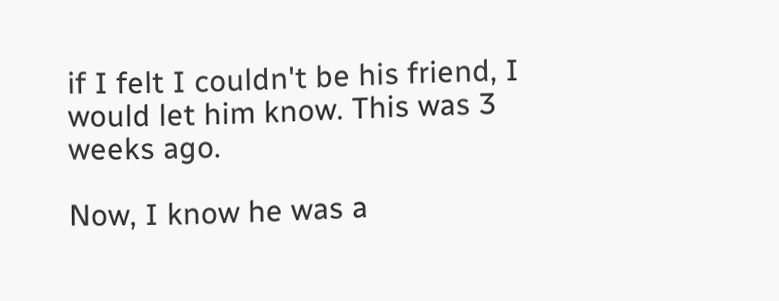if I felt I couldn't be his friend, I would let him know. This was 3 weeks ago.

Now, I know he was a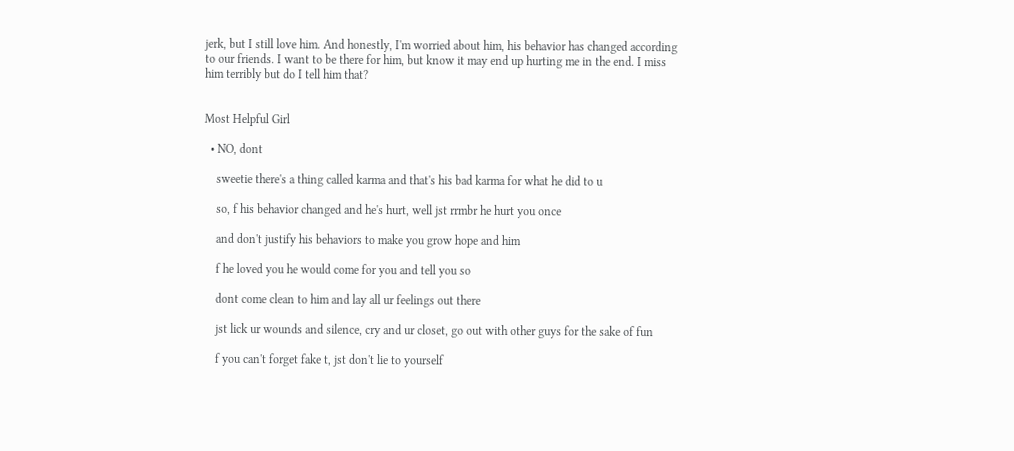jerk, but I still love him. And honestly, I'm worried about him, his behavior has changed according to our friends. I want to be there for him, but know it may end up hurting me in the end. I miss him terribly but do I tell him that?


Most Helpful Girl

  • NO, dont

    sweetie there's a thing called karma and that's his bad karma for what he did to u

    so, f his behavior changed and he's hurt, well jst rrmbr he hurt you once

    and don't justify his behaviors to make you grow hope and him

    f he loved you he would come for you and tell you so

    dont come clean to him and lay all ur feelings out there

    jst lick ur wounds and silence, cry and ur closet, go out with other guys for the sake of fun

    f you can't forget fake t, jst don't lie to yourself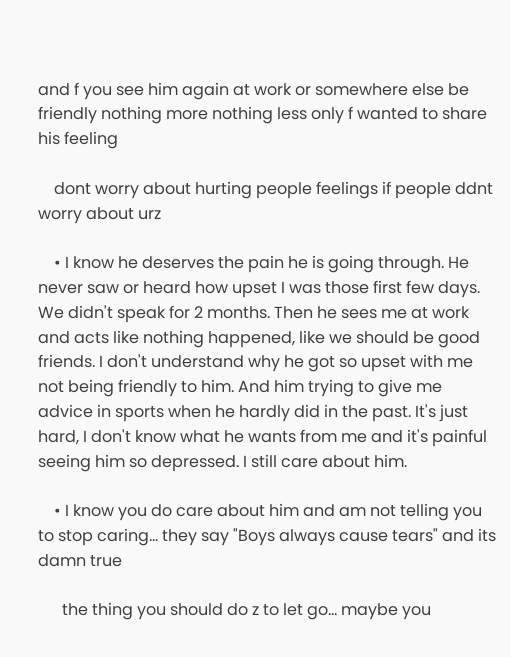and f you see him again at work or somewhere else be friendly nothing more nothing less only f wanted to share his feeling

    dont worry about hurting people feelings if people ddnt worry about urz

    • I know he deserves the pain he is going through. He never saw or heard how upset I was those first few days. We didn't speak for 2 months. Then he sees me at work and acts like nothing happened, like we should be good friends. I don't understand why he got so upset with me not being friendly to him. And him trying to give me advice in sports when he hardly did in the past. It's just hard, I don't know what he wants from me and it's painful seeing him so depressed. I still care about him.

    • I know you do care about him and am not telling you to stop caring... they say "Boys always cause tears" and its damn true

      the thing you should do z to let go... maybe you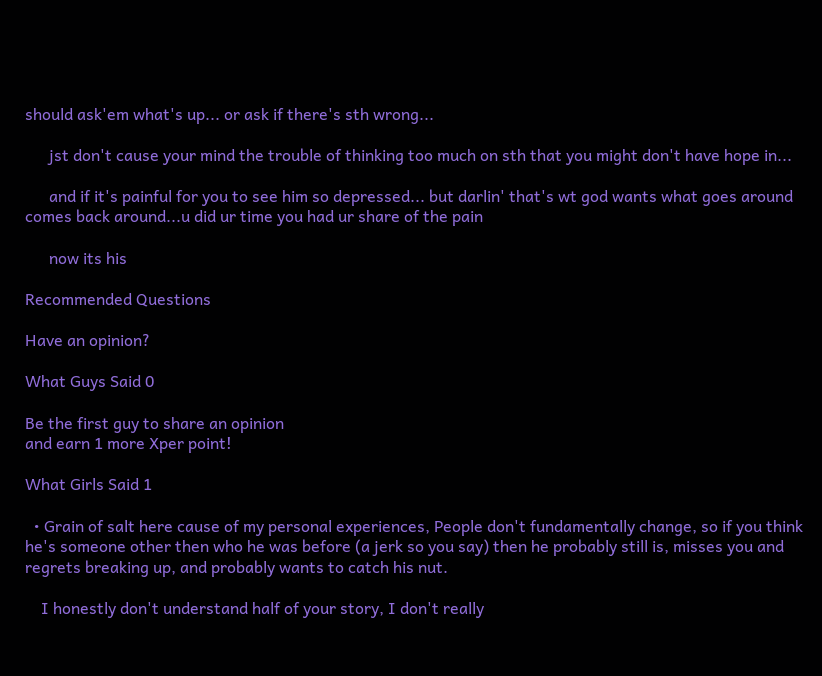should ask'em what's up... or ask if there's sth wrong...

      jst don't cause your mind the trouble of thinking too much on sth that you might don't have hope in...

      and if it's painful for you to see him so depressed... but darlin' that's wt god wants what goes around comes back around...u did ur time you had ur share of the pain

      now its his

Recommended Questions

Have an opinion?

What Guys Said 0

Be the first guy to share an opinion
and earn 1 more Xper point!

What Girls Said 1

  • Grain of salt here cause of my personal experiences, People don't fundamentally change, so if you think he's someone other then who he was before (a jerk so you say) then he probably still is, misses you and regrets breaking up, and probably wants to catch his nut.

    I honestly don't understand half of your story, I don't really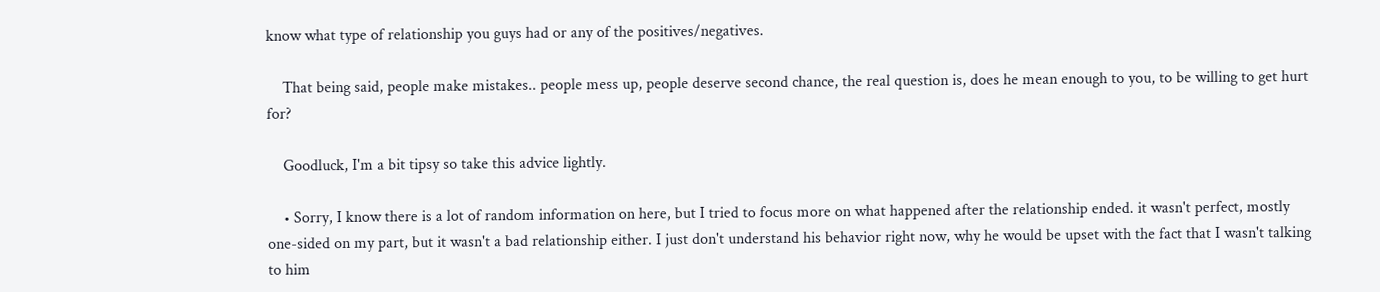know what type of relationship you guys had or any of the positives/negatives.

    That being said, people make mistakes.. people mess up, people deserve second chance, the real question is, does he mean enough to you, to be willing to get hurt for?

    Goodluck, I'm a bit tipsy so take this advice lightly.

    • Sorry, I know there is a lot of random information on here, but I tried to focus more on what happened after the relationship ended. it wasn't perfect, mostly one-sided on my part, but it wasn't a bad relationship either. I just don't understand his behavior right now, why he would be upset with the fact that I wasn't talking to him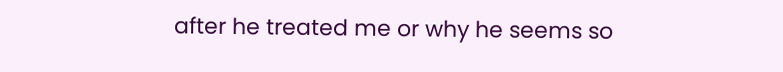after he treated me or why he seems so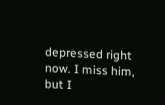depressed right now. I miss him, but I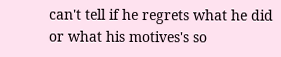can't tell if he regrets what he did or what his motives's so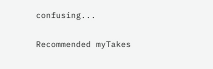confusing...

Recommended myTakes